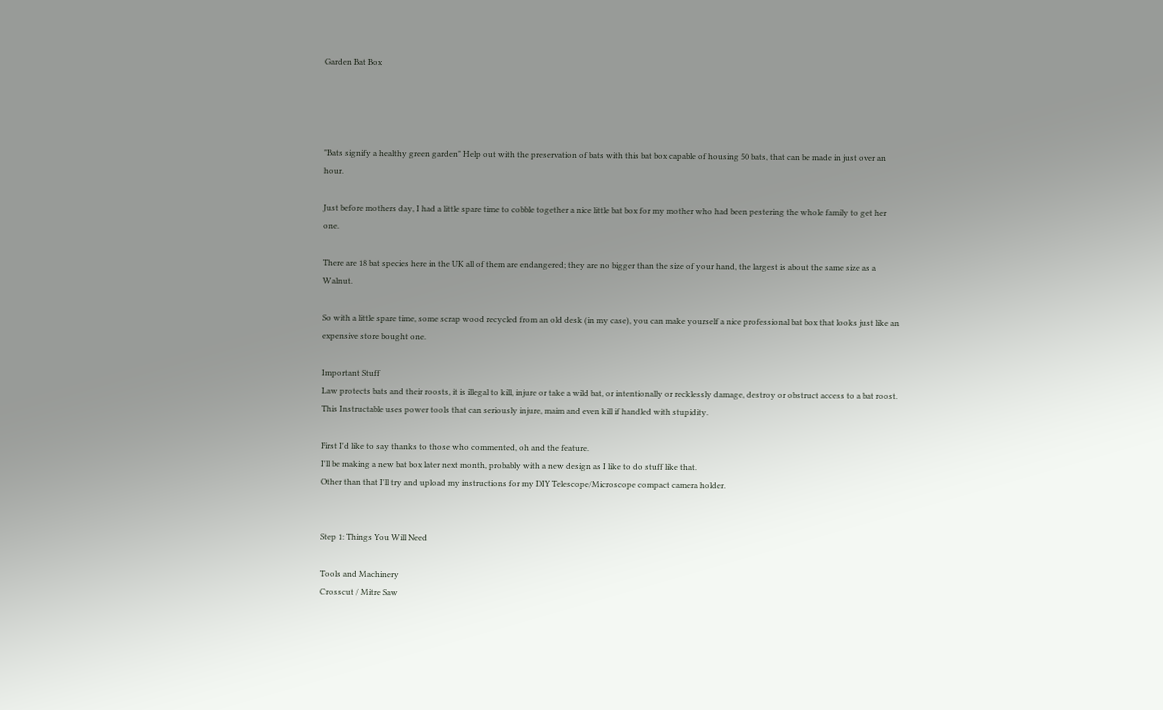Garden Bat Box




"Bats signify a healthy green garden" Help out with the preservation of bats with this bat box capable of housing 50 bats, that can be made in just over an hour.

Just before mothers day, I had a little spare time to cobble together a nice little bat box for my mother who had been pestering the whole family to get her one.

There are 18 bat species here in the UK all of them are endangered; they are no bigger than the size of your hand, the largest is about the same size as a Walnut.

So with a little spare time, some scrap wood recycled from an old desk (in my case), you can make yourself a nice professional bat box that looks just like an expensive store bought one.

Important Stuff
Law protects bats and their roosts, it is illegal to kill, injure or take a wild bat, or intentionally or recklessly damage, destroy or obstruct access to a bat roost.
This Instructable uses power tools that can seriously injure, maim and even kill if handled with stupidity.

First I'd like to say thanks to those who commented, oh and the feature.
I'll be making a new bat box later next month, probably with a new design as I like to do stuff like that.
Other than that I'll try and upload my instructions for my DIY Telescope/Microscope compact camera holder.


Step 1: Things You Will Need

Tools and Machinery
Crosscut / Mitre Saw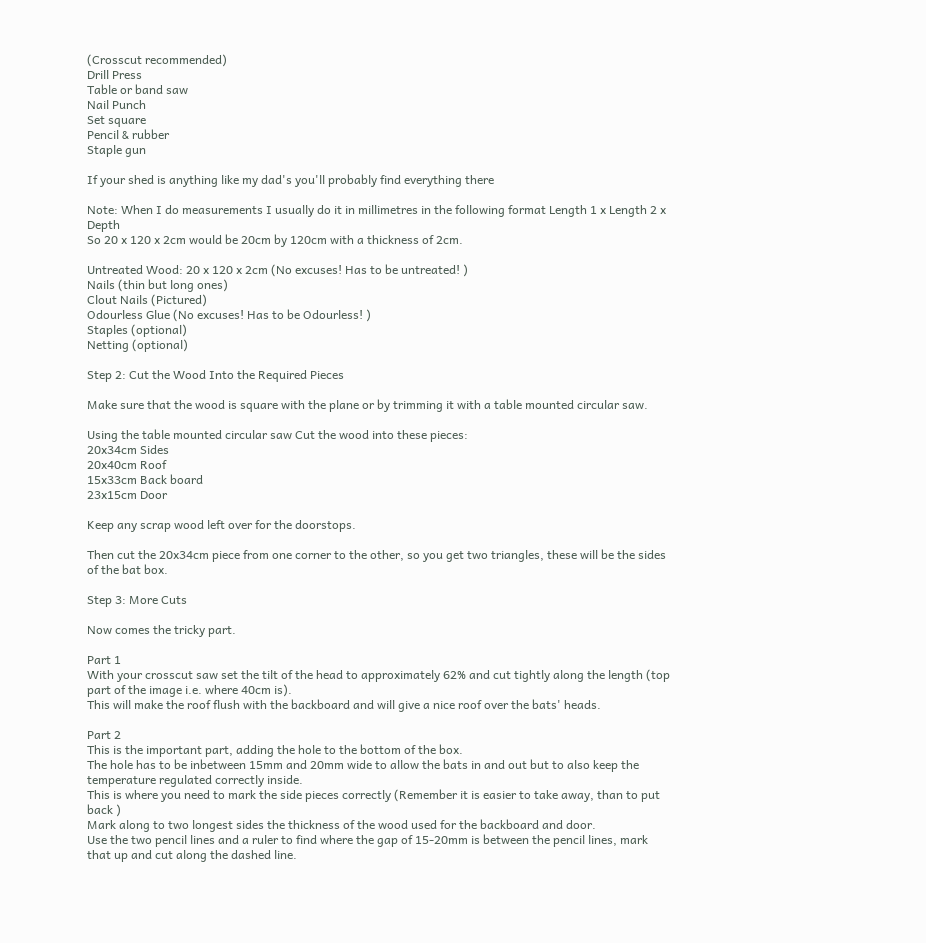(Crosscut recommended)
Drill Press
Table or band saw
Nail Punch
Set square
Pencil & rubber
Staple gun

If your shed is anything like my dad's you'll probably find everything there

Note: When I do measurements I usually do it in millimetres in the following format Length 1 x Length 2 x Depth
So 20 x 120 x 2cm would be 20cm by 120cm with a thickness of 2cm.

Untreated Wood: 20 x 120 x 2cm (No excuses! Has to be untreated! )
Nails (thin but long ones)
Clout Nails (Pictured)
Odourless Glue (No excuses! Has to be Odourless! )
Staples (optional)
Netting (optional)

Step 2: Cut the Wood Into the Required Pieces

Make sure that the wood is square with the plane or by trimming it with a table mounted circular saw.

Using the table mounted circular saw Cut the wood into these pieces:
20x34cm Sides
20x40cm Roof
15x33cm Back board
23x15cm Door

Keep any scrap wood left over for the doorstops.

Then cut the 20x34cm piece from one corner to the other, so you get two triangles, these will be the sides of the bat box.

Step 3: More Cuts

Now comes the tricky part.

Part 1
With your crosscut saw set the tilt of the head to approximately 62% and cut tightly along the length (top part of the image i.e. where 40cm is).
This will make the roof flush with the backboard and will give a nice roof over the bats' heads.

Part 2
This is the important part, adding the hole to the bottom of the box.
The hole has to be inbetween 15mm and 20mm wide to allow the bats in and out but to also keep the temperature regulated correctly inside.
This is where you need to mark the side pieces correctly (Remember it is easier to take away, than to put back )
Mark along to two longest sides the thickness of the wood used for the backboard and door.
Use the two pencil lines and a ruler to find where the gap of 15-20mm is between the pencil lines, mark that up and cut along the dashed line.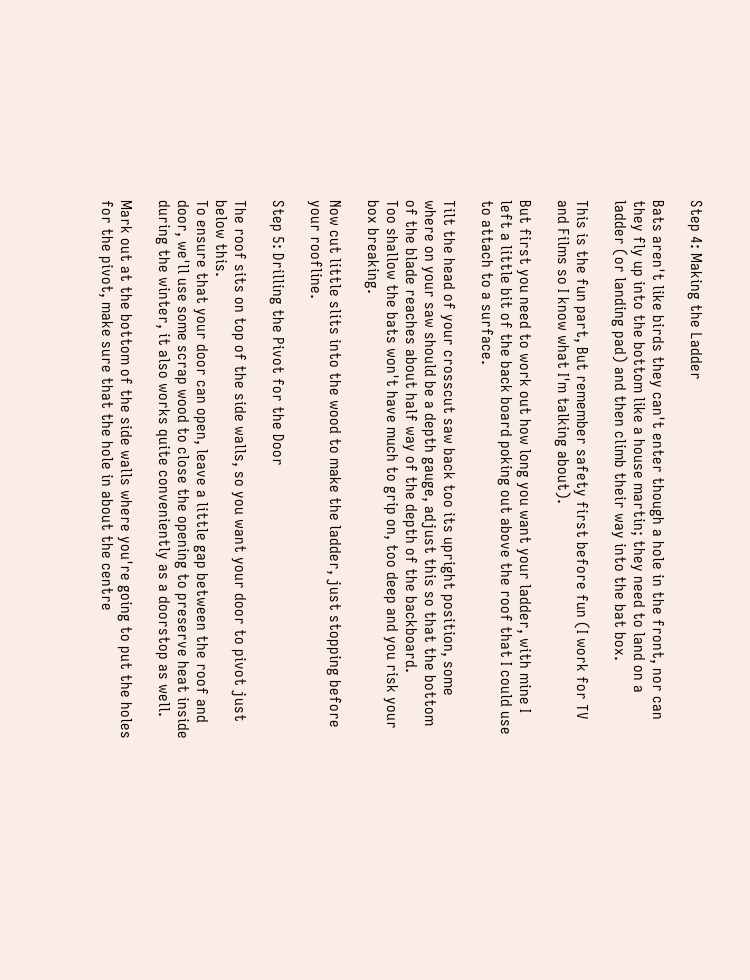Step 4: Making the Ladder

Bats aren't like birds they can't enter though a hole in the front, nor can they fly up into the bottom like a house martin; they need to land on a ladder (or landing pad) and then climb their way into the bat box.

This is the fun part, But remember safety first before fun (I work for TV and Films so I know what I'm talking about).

But first you need to work out how long you want your ladder, with mine I left a little bit of the back board poking out above the roof that I could use to attach to a surface.

Tilt the head of your crosscut saw back too its upright position, some where on your saw should be a depth gauge, adjust this so that the bottom of the blade reaches about half way of the depth of the backboard.
Too shallow the bats won't have much to grip on, too deep and you risk your box breaking.

Now cut little slits into the wood to make the ladder, just stopping before your roofline.

Step 5: Drilling the Pivot for the Door

The roof sits on top of the side walls, so you want your door to pivot just below this.
To ensure that your door can open, leave a little gap between the roof and door, we'll use some scrap wood to close the opening to preserve heat inside during the winter, it also works quite conveniently as a doorstop as well.

Mark out at the bottom of the side walls where you're going to put the holes for the pivot, make sure that the hole in about the centre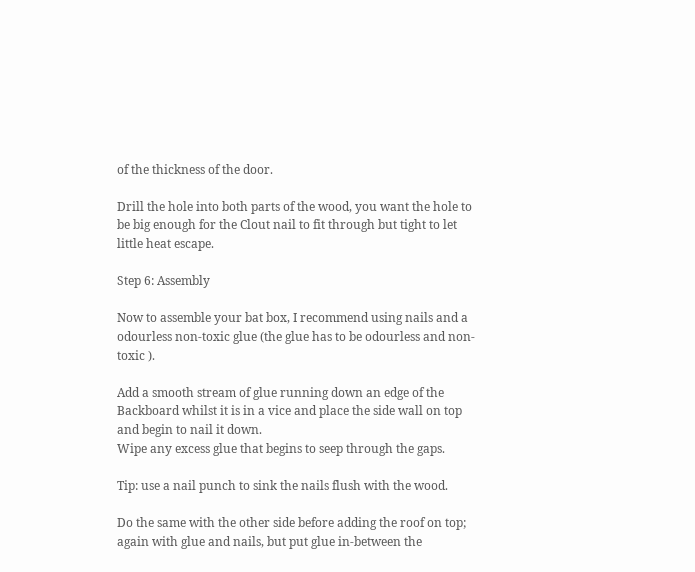of the thickness of the door.

Drill the hole into both parts of the wood, you want the hole to be big enough for the Clout nail to fit through but tight to let little heat escape.

Step 6: Assembly

Now to assemble your bat box, I recommend using nails and a odourless non-toxic glue (the glue has to be odourless and non-toxic ).

Add a smooth stream of glue running down an edge of the Backboard whilst it is in a vice and place the side wall on top and begin to nail it down.
Wipe any excess glue that begins to seep through the gaps.

Tip: use a nail punch to sink the nails flush with the wood.

Do the same with the other side before adding the roof on top; again with glue and nails, but put glue in-between the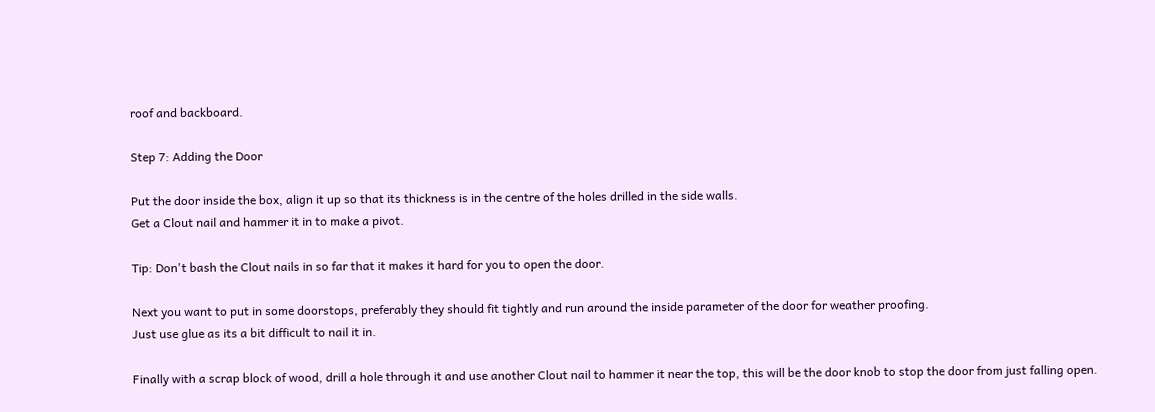roof and backboard.

Step 7: Adding the Door

Put the door inside the box, align it up so that its thickness is in the centre of the holes drilled in the side walls.
Get a Clout nail and hammer it in to make a pivot.

Tip: Don't bash the Clout nails in so far that it makes it hard for you to open the door.

Next you want to put in some doorstops, preferably they should fit tightly and run around the inside parameter of the door for weather proofing.
Just use glue as its a bit difficult to nail it in.

Finally with a scrap block of wood, drill a hole through it and use another Clout nail to hammer it near the top, this will be the door knob to stop the door from just falling open.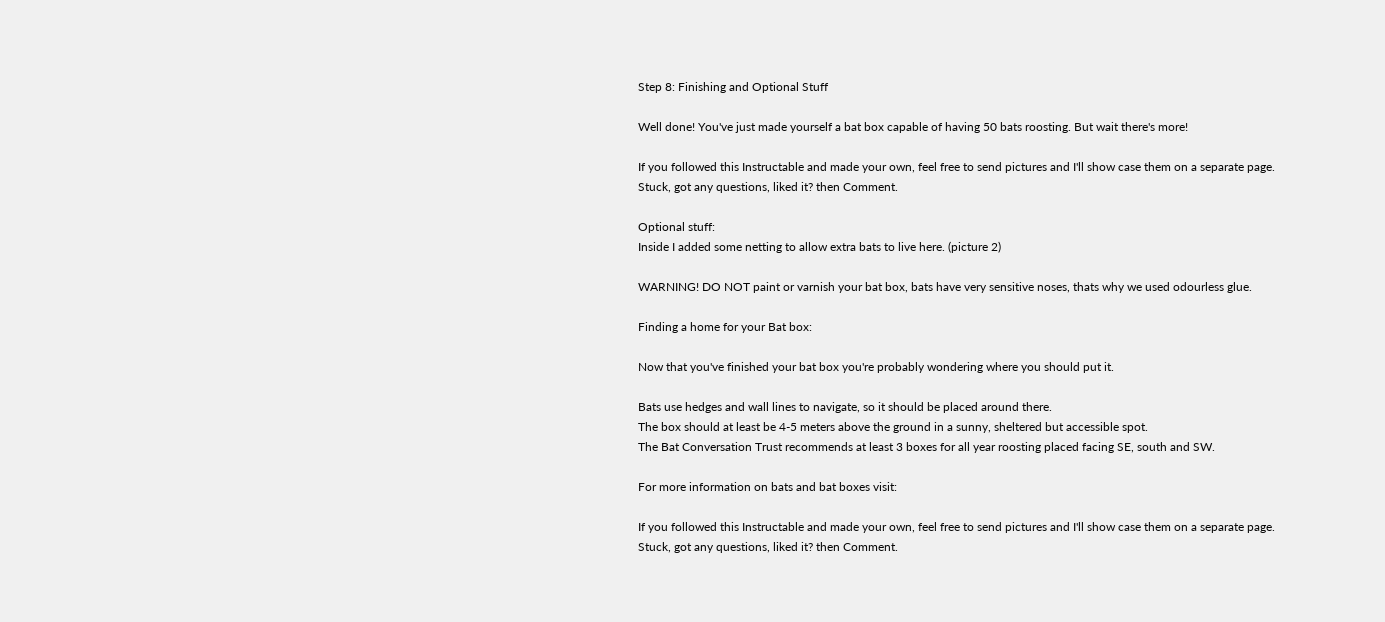Step 8: Finishing and Optional Stuff

Well done! You've just made yourself a bat box capable of having 50 bats roosting. But wait there's more!

If you followed this Instructable and made your own, feel free to send pictures and I'll show case them on a separate page.
Stuck, got any questions, liked it? then Comment.

Optional stuff:
Inside I added some netting to allow extra bats to live here. (picture 2)

WARNING! DO NOT paint or varnish your bat box, bats have very sensitive noses, thats why we used odourless glue.

Finding a home for your Bat box:

Now that you've finished your bat box you're probably wondering where you should put it.

Bats use hedges and wall lines to navigate, so it should be placed around there.
The box should at least be 4-5 meters above the ground in a sunny, sheltered but accessible spot.
The Bat Conversation Trust recommends at least 3 boxes for all year roosting placed facing SE, south and SW.

For more information on bats and bat boxes visit:

If you followed this Instructable and made your own, feel free to send pictures and I'll show case them on a separate page.
Stuck, got any questions, liked it? then Comment.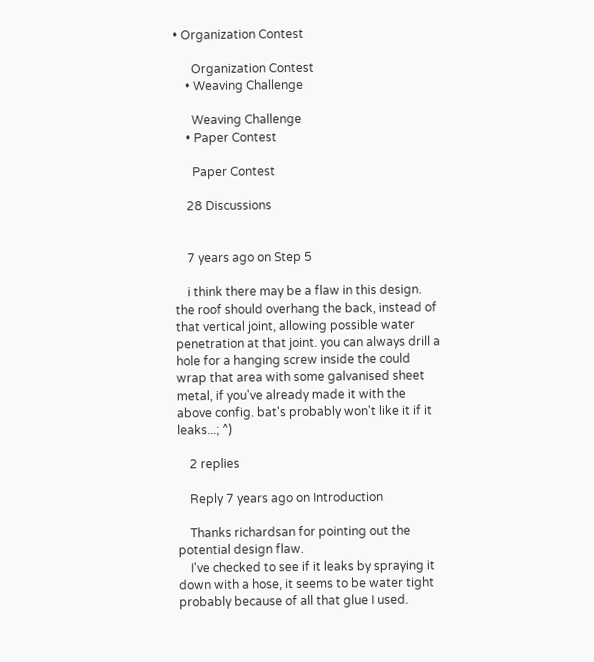• Organization Contest

      Organization Contest
    • Weaving Challenge

      Weaving Challenge
    • Paper Contest

      Paper Contest

    28 Discussions


    7 years ago on Step 5

    i think there may be a flaw in this design. the roof should overhang the back, instead of that vertical joint, allowing possible water penetration at that joint. you can always drill a hole for a hanging screw inside the could wrap that area with some galvanised sheet metal, if you've already made it with the above config. bat's probably won't like it if it leaks...; ^)

    2 replies

    Reply 7 years ago on Introduction

    Thanks richardsan for pointing out the potential design flaw.
    I've checked to see if it leaks by spraying it down with a hose, it seems to be water tight probably because of all that glue I used.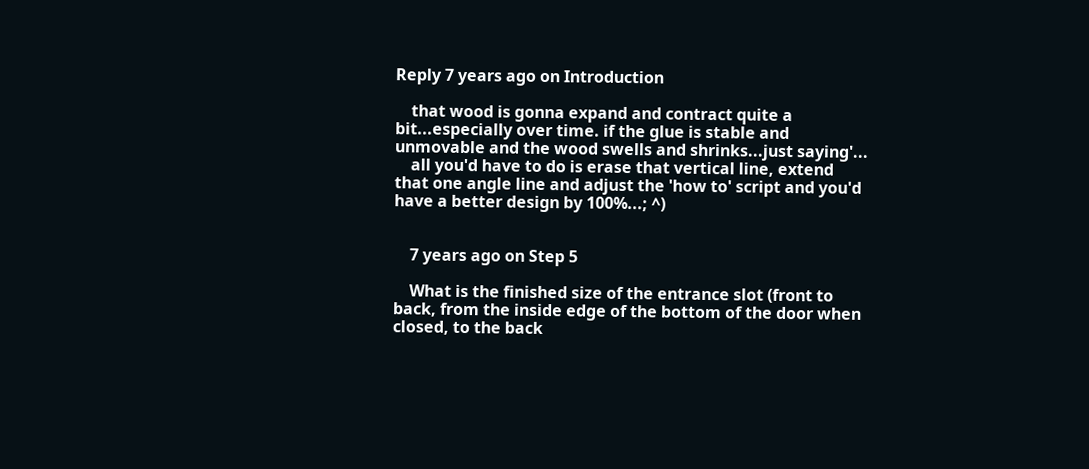Reply 7 years ago on Introduction

    that wood is gonna expand and contract quite a bit...especially over time. if the glue is stable and unmovable and the wood swells and shrinks...just saying'...
    all you'd have to do is erase that vertical line, extend that one angle line and adjust the 'how to' script and you'd have a better design by 100%...; ^)


    7 years ago on Step 5

    What is the finished size of the entrance slot (front to back, from the inside edge of the bottom of the door when closed, to the back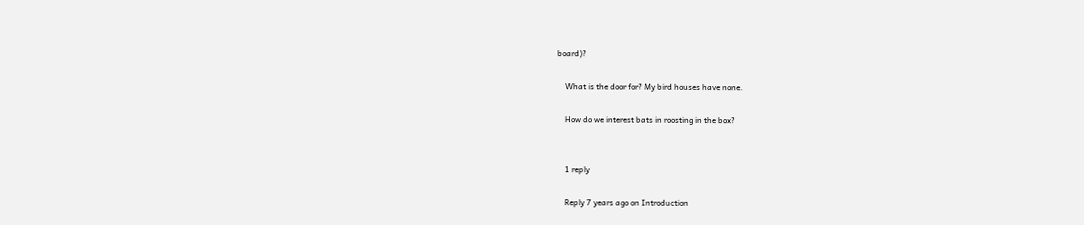board)?

    What is the door for? My bird houses have none.

    How do we interest bats in roosting in the box?


    1 reply

    Reply 7 years ago on Introduction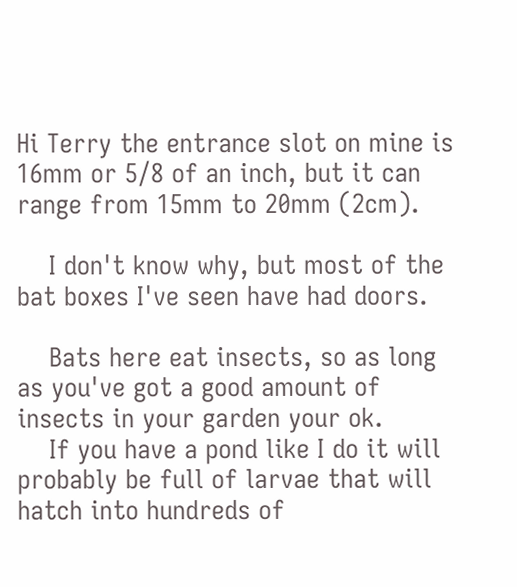Hi Terry the entrance slot on mine is 16mm or 5/8 of an inch, but it can range from 15mm to 20mm (2cm).

    I don't know why, but most of the bat boxes I've seen have had doors.

    Bats here eat insects, so as long as you've got a good amount of insects in your garden your ok.
    If you have a pond like I do it will probably be full of larvae that will hatch into hundreds of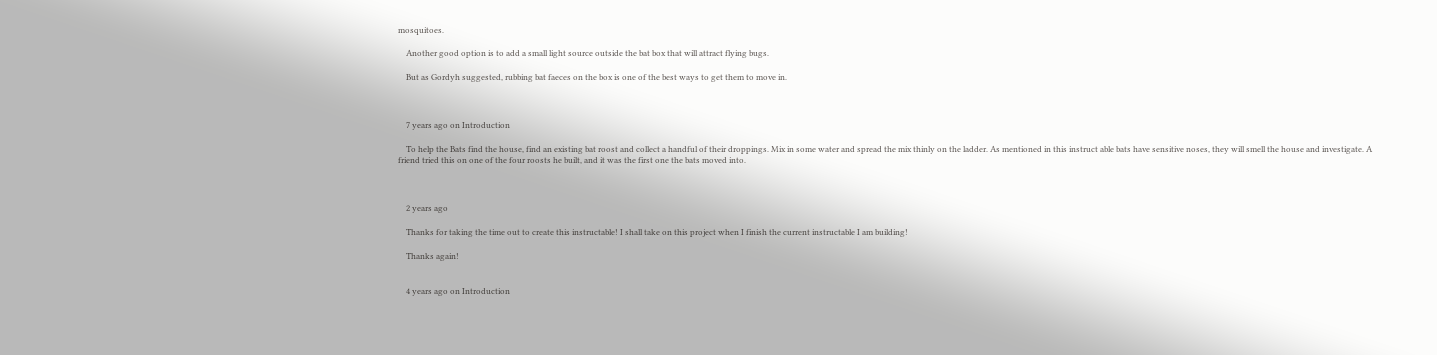mosquitoes.

    Another good option is to add a small light source outside the bat box that will attract flying bugs.

    But as Gordyh suggested, rubbing bat faeces on the box is one of the best ways to get them to move in.



    7 years ago on Introduction

    To help the Bats find the house, find an existing bat roost and collect a handful of their droppings. Mix in some water and spread the mix thinly on the ladder. As mentioned in this instruct able bats have sensitive noses, they will smell the house and investigate. A friend tried this on one of the four roosts he built, and it was the first one the bats moved into.



    2 years ago

    Thanks for taking the time out to create this instructable! I shall take on this project when I finish the current instructable I am building!

    Thanks again!


    4 years ago on Introduction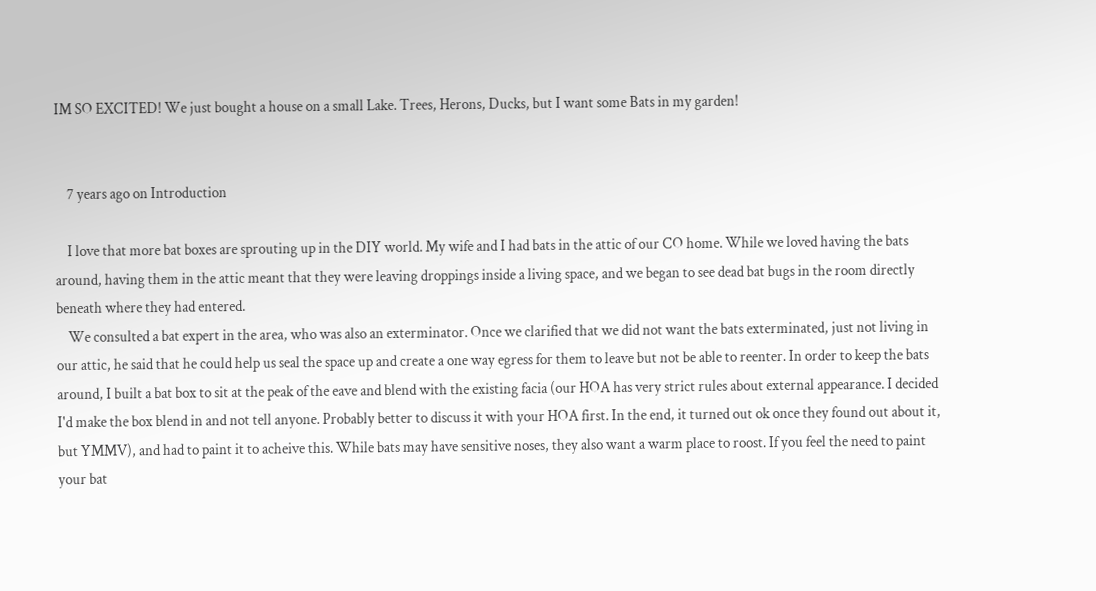IM SO EXCITED! We just bought a house on a small Lake. Trees, Herons, Ducks, but I want some Bats in my garden!


    7 years ago on Introduction

    I love that more bat boxes are sprouting up in the DIY world. My wife and I had bats in the attic of our CO home. While we loved having the bats around, having them in the attic meant that they were leaving droppings inside a living space, and we began to see dead bat bugs in the room directly beneath where they had entered.
    We consulted a bat expert in the area, who was also an exterminator. Once we clarified that we did not want the bats exterminated, just not living in our attic, he said that he could help us seal the space up and create a one way egress for them to leave but not be able to reenter. In order to keep the bats around, I built a bat box to sit at the peak of the eave and blend with the existing facia (our HOA has very strict rules about external appearance. I decided I'd make the box blend in and not tell anyone. Probably better to discuss it with your HOA first. In the end, it turned out ok once they found out about it, but YMMV), and had to paint it to acheive this. While bats may have sensitive noses, they also want a warm place to roost. If you feel the need to paint your bat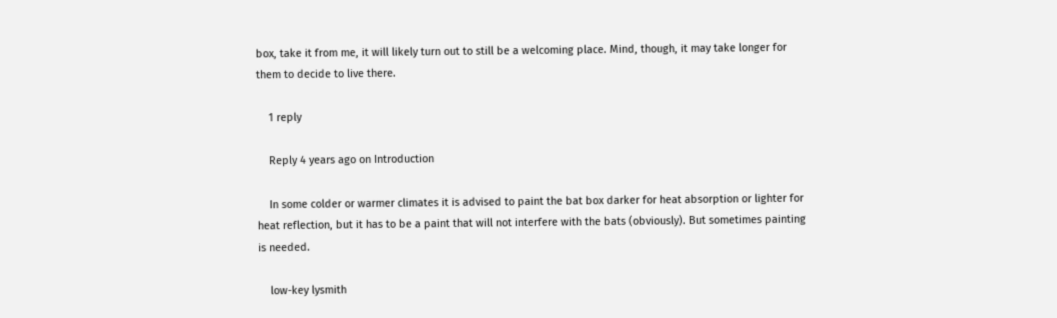box, take it from me, it will likely turn out to still be a welcoming place. Mind, though, it may take longer for them to decide to live there.

    1 reply

    Reply 4 years ago on Introduction

    In some colder or warmer climates it is advised to paint the bat box darker for heat absorption or lighter for heat reflection, but it has to be a paint that will not interfere with the bats (obviously). But sometimes painting is needed.

    low-key lysmith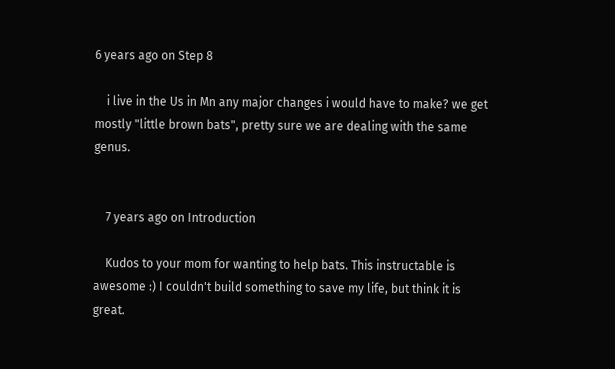6 years ago on Step 8

    i live in the Us in Mn any major changes i would have to make? we get mostly "little brown bats", pretty sure we are dealing with the same genus.


    7 years ago on Introduction

    Kudos to your mom for wanting to help bats. This instructable is awesome :) I couldn't build something to save my life, but think it is great.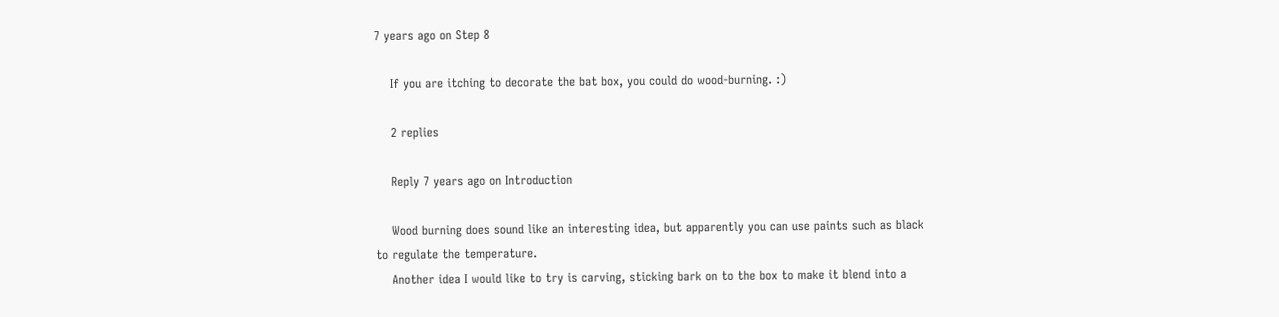7 years ago on Step 8

    If you are itching to decorate the bat box, you could do wood-burning. :)

    2 replies

    Reply 7 years ago on Introduction

    Wood burning does sound like an interesting idea, but apparently you can use paints such as black to regulate the temperature.
    Another idea I would like to try is carving, sticking bark on to the box to make it blend into a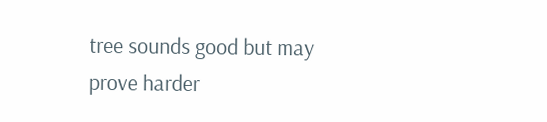tree sounds good but may prove harder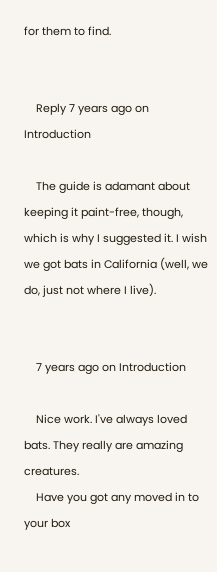for them to find.


    Reply 7 years ago on Introduction

    The guide is adamant about keeping it paint-free, though, which is why I suggested it. I wish we got bats in California (well, we do, just not where I live).


    7 years ago on Introduction

    Nice work. I've always loved bats. They really are amazing creatures.
    Have you got any moved in to your box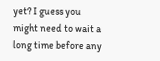yet? I guess you might need to wait a long time before any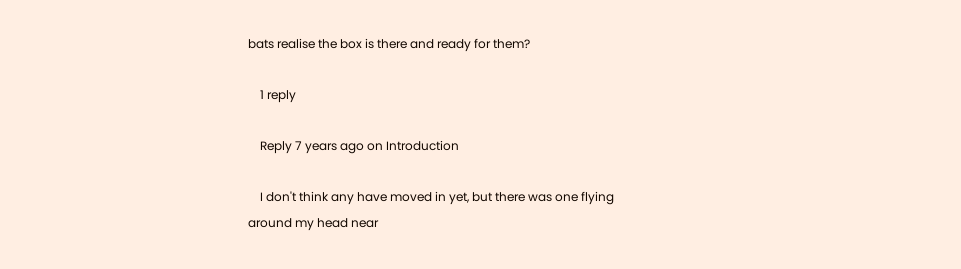bats realise the box is there and ready for them?

    1 reply

    Reply 7 years ago on Introduction

    I don't think any have moved in yet, but there was one flying around my head near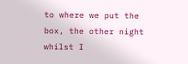to where we put the box, the other night whilst I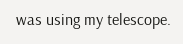was using my telescope.